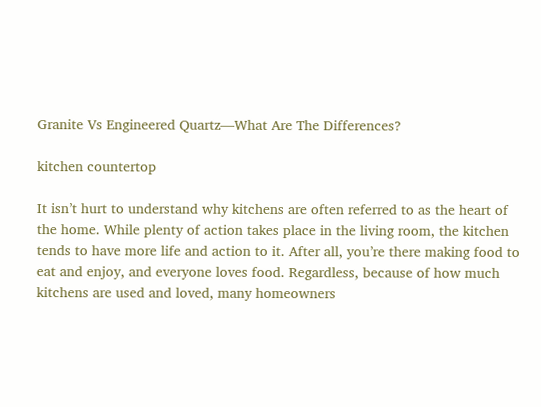Granite Vs Engineered Quartz—What Are The Differences?

kitchen countertop

It isn’t hurt to understand why kitchens are often referred to as the heart of the home. While plenty of action takes place in the living room, the kitchen tends to have more life and action to it. After all, you’re there making food to eat and enjoy, and everyone loves food. Regardless, because of how much kitchens are used and loved, many homeowners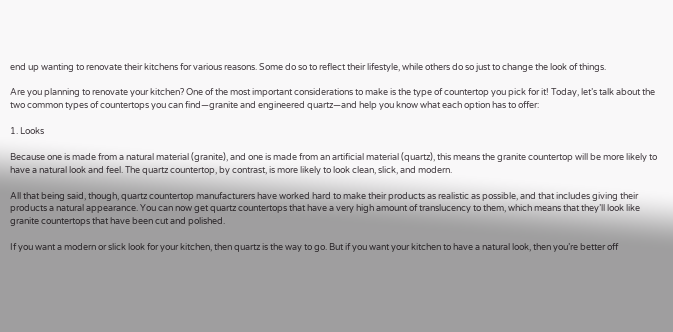end up wanting to renovate their kitchens for various reasons. Some do so to reflect their lifestyle, while others do so just to change the look of things.

Are you planning to renovate your kitchen? One of the most important considerations to make is the type of countertop you pick for it! Today, let’s talk about the two common types of countertops you can find—granite and engineered quartz—and help you know what each option has to offer:

1. Looks

Because one is made from a natural material (granite), and one is made from an artificial material (quartz), this means the granite countertop will be more likely to have a natural look and feel. The quartz countertop, by contrast, is more likely to look clean, slick, and modern.

All that being said, though, quartz countertop manufacturers have worked hard to make their products as realistic as possible, and that includes giving their products a natural appearance. You can now get quartz countertops that have a very high amount of translucency to them, which means that they’ll look like granite countertops that have been cut and polished.

If you want a modern or slick look for your kitchen, then quartz is the way to go. But if you want your kitchen to have a natural look, then you’re better off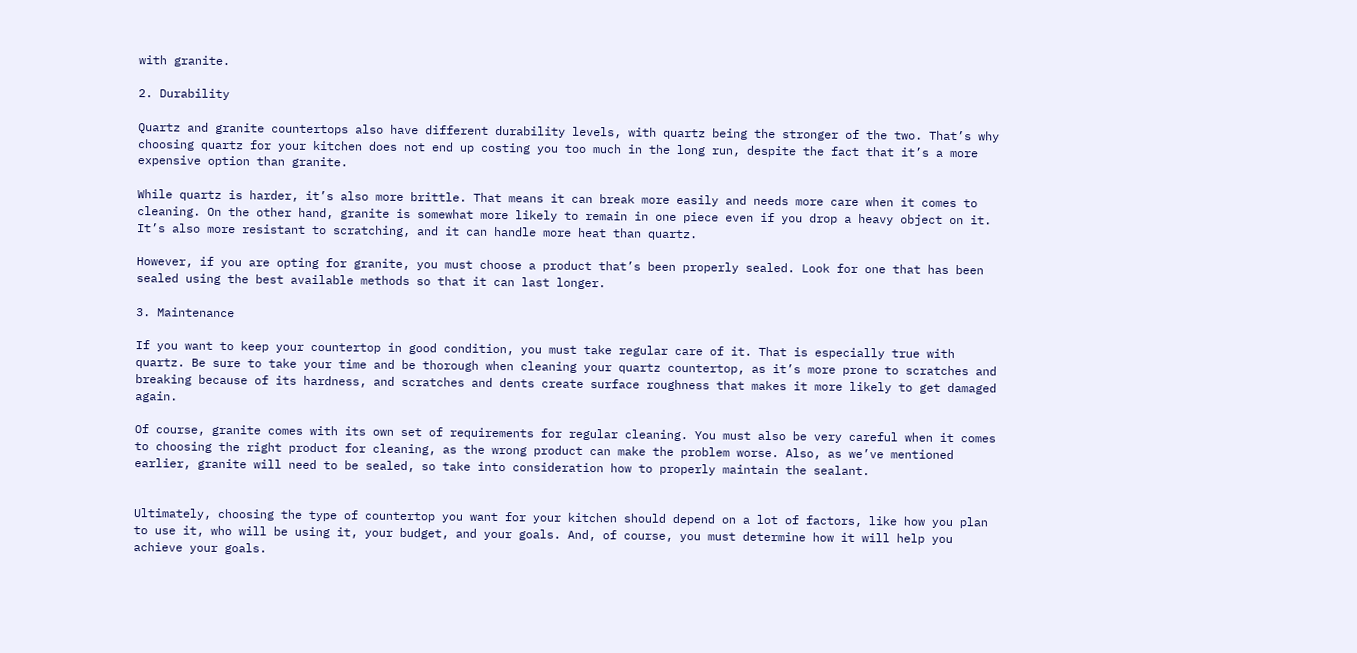with granite.

2. Durability

Quartz and granite countertops also have different durability levels, with quartz being the stronger of the two. That’s why choosing quartz for your kitchen does not end up costing you too much in the long run, despite the fact that it’s a more expensive option than granite.

While quartz is harder, it’s also more brittle. That means it can break more easily and needs more care when it comes to cleaning. On the other hand, granite is somewhat more likely to remain in one piece even if you drop a heavy object on it. It’s also more resistant to scratching, and it can handle more heat than quartz.

However, if you are opting for granite, you must choose a product that’s been properly sealed. Look for one that has been sealed using the best available methods so that it can last longer.

3. Maintenance

If you want to keep your countertop in good condition, you must take regular care of it. That is especially true with quartz. Be sure to take your time and be thorough when cleaning your quartz countertop, as it’s more prone to scratches and breaking because of its hardness, and scratches and dents create surface roughness that makes it more likely to get damaged again.

Of course, granite comes with its own set of requirements for regular cleaning. You must also be very careful when it comes to choosing the right product for cleaning, as the wrong product can make the problem worse. Also, as we’ve mentioned earlier, granite will need to be sealed, so take into consideration how to properly maintain the sealant.


Ultimately, choosing the type of countertop you want for your kitchen should depend on a lot of factors, like how you plan to use it, who will be using it, your budget, and your goals. And, of course, you must determine how it will help you achieve your goals.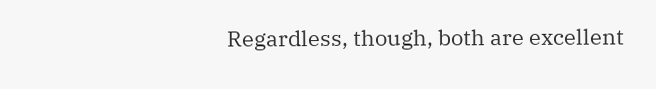Regardless, though, both are excellent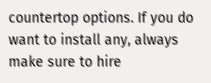countertop options. If you do want to install any, always make sure to hire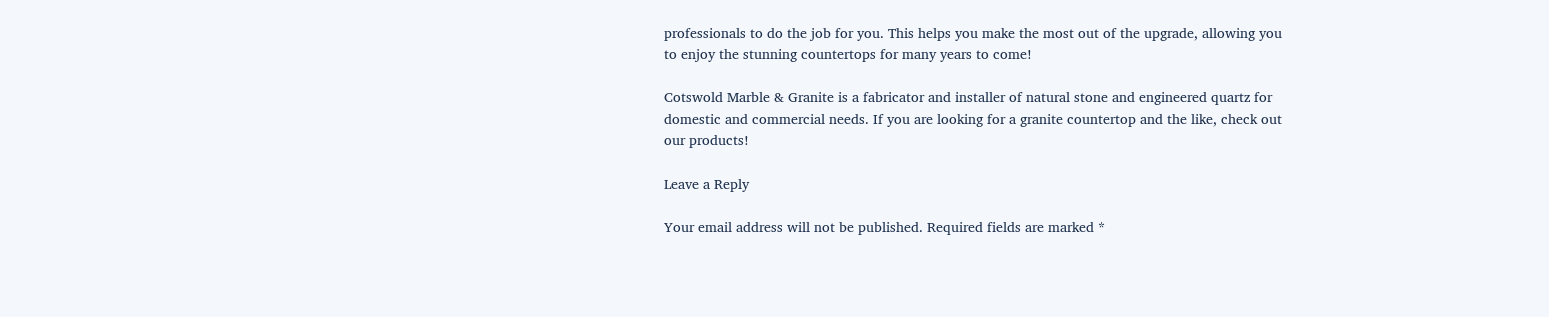professionals to do the job for you. This helps you make the most out of the upgrade, allowing you to enjoy the stunning countertops for many years to come!

Cotswold Marble & Granite is a fabricator and installer of natural stone and engineered quartz for domestic and commercial needs. If you are looking for a granite countertop and the like, check out our products!

Leave a Reply

Your email address will not be published. Required fields are marked *